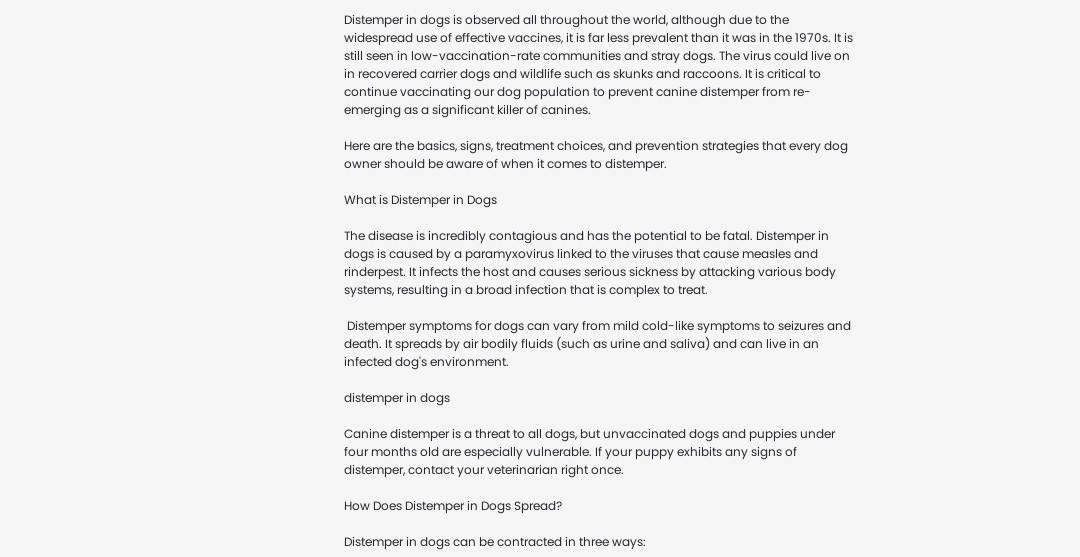Distemper in dogs is observed all throughout the world, although due to the widespread use of effective vaccines, it is far less prevalent than it was in the 1970s. It is still seen in low-vaccination-rate communities and stray dogs. The virus could live on in recovered carrier dogs and wildlife such as skunks and raccoons. It is critical to continue vaccinating our dog population to prevent canine distemper from re-emerging as a significant killer of canines.

Here are the basics, signs, treatment choices, and prevention strategies that every dog owner should be aware of when it comes to distemper.

What is Distemper in Dogs

The disease is incredibly contagious and has the potential to be fatal. Distemper in dogs is caused by a paramyxovirus linked to the viruses that cause measles and rinderpest. It infects the host and causes serious sickness by attacking various body systems, resulting in a broad infection that is complex to treat.

 Distemper symptoms for dogs can vary from mild cold-like symptoms to seizures and death. It spreads by air bodily fluids (such as urine and saliva) and can live in an infected dog's environment.

distemper in dogs

Canine distemper is a threat to all dogs, but unvaccinated dogs and puppies under four months old are especially vulnerable. If your puppy exhibits any signs of distemper, contact your veterinarian right once.

How Does Distemper in Dogs Spread?

Distemper in dogs can be contracted in three ways: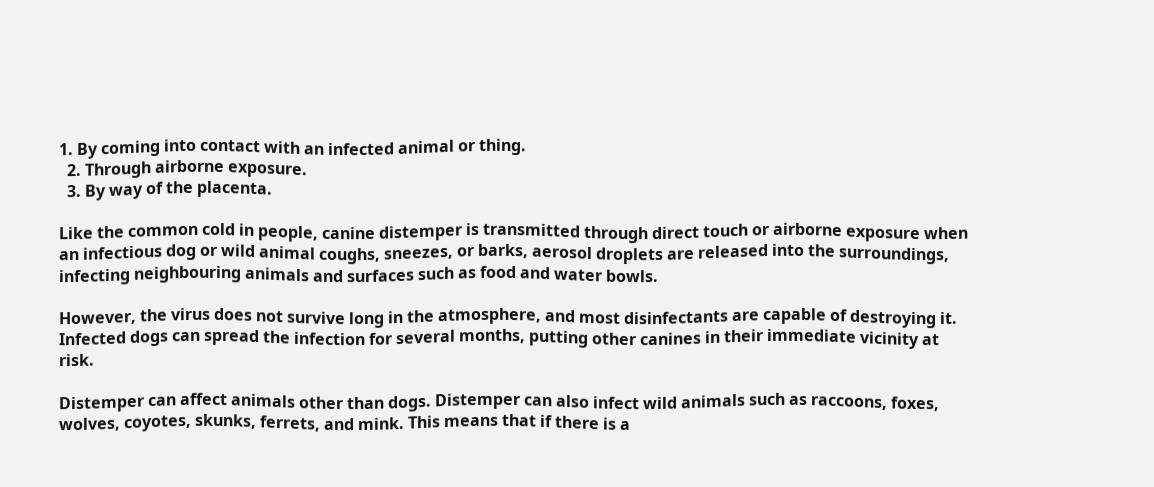1. By coming into contact with an infected animal or thing.
  2. Through airborne exposure.
  3. By way of the placenta.

Like the common cold in people, canine distemper is transmitted through direct touch or airborne exposure when an infectious dog or wild animal coughs, sneezes, or barks, aerosol droplets are released into the surroundings, infecting neighbouring animals and surfaces such as food and water bowls.

However, the virus does not survive long in the atmosphere, and most disinfectants are capable of destroying it. Infected dogs can spread the infection for several months, putting other canines in their immediate vicinity at risk.

Distemper can affect animals other than dogs. Distemper can also infect wild animals such as raccoons, foxes, wolves, coyotes, skunks, ferrets, and mink. This means that if there is a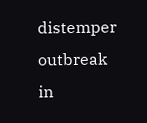distemper outbreak in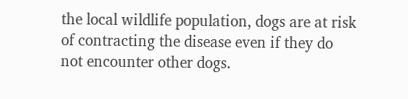the local wildlife population, dogs are at risk of contracting the disease even if they do not encounter other dogs.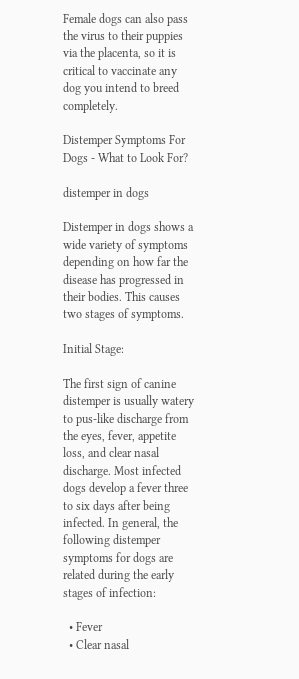Female dogs can also pass the virus to their puppies via the placenta, so it is critical to vaccinate any dog you intend to breed completely.

Distemper Symptoms For Dogs - What to Look For?

distemper in dogs

Distemper in dogs shows a wide variety of symptoms depending on how far the disease has progressed in their bodies. This causes two stages of symptoms.

Initial Stage:

The first sign of canine distemper is usually watery to pus-like discharge from the eyes, fever, appetite loss, and clear nasal discharge. Most infected dogs develop a fever three to six days after being infected. In general, the following distemper symptoms for dogs are related during the early stages of infection:

  • Fever
  • Clear nasal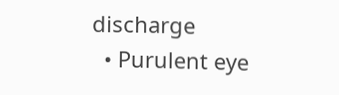discharge
  • Purulent eye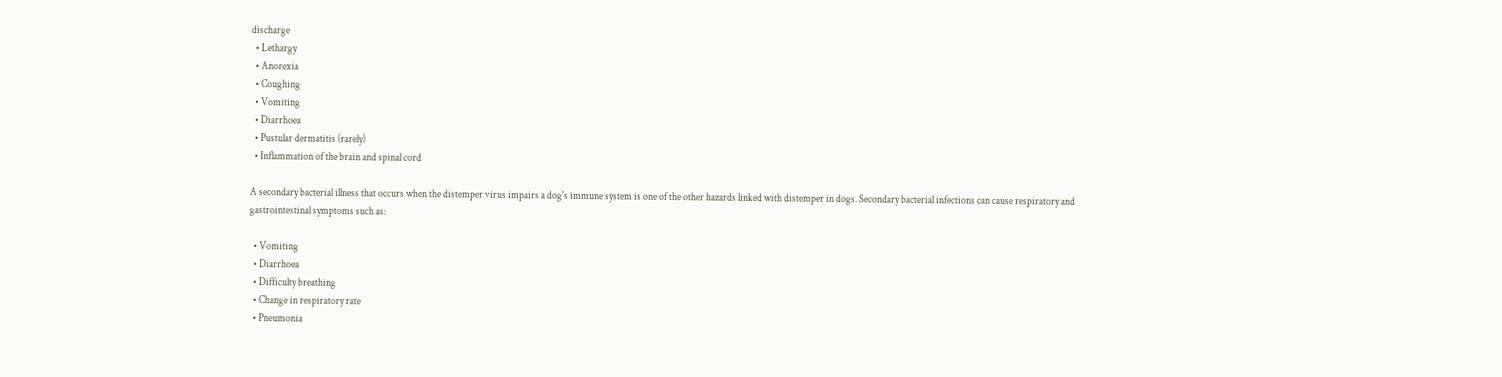discharge
  • Lethargy
  • Anorexia
  • Coughing
  • Vomiting
  • Diarrhoea
  • Pustular dermatitis (rarely)
  • Inflammation of the brain and spinal cord

A secondary bacterial illness that occurs when the distemper virus impairs a dog's immune system is one of the other hazards linked with distemper in dogs. Secondary bacterial infections can cause respiratory and gastrointestinal symptoms such as:

  • Vomiting
  • Diarrhoea
  • Difficulty breathing
  • Change in respiratory rate
  • Pneumonia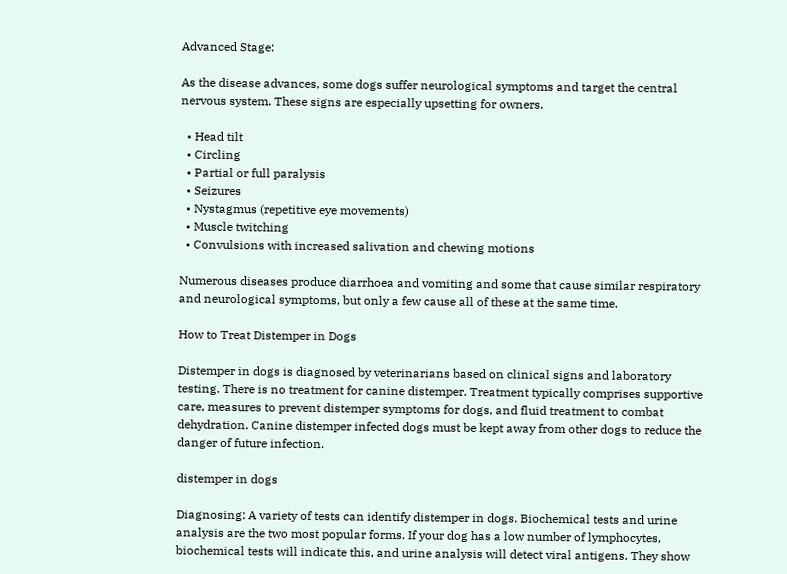Advanced Stage:

As the disease advances, some dogs suffer neurological symptoms and target the central nervous system. These signs are especially upsetting for owners.

  • Head tilt
  • Circling
  • Partial or full paralysis
  • Seizures
  • Nystagmus (repetitive eye movements)
  • Muscle twitching
  • Convulsions with increased salivation and chewing motions

Numerous diseases produce diarrhoea and vomiting and some that cause similar respiratory and neurological symptoms, but only a few cause all of these at the same time.

How to Treat Distemper in Dogs

Distemper in dogs is diagnosed by veterinarians based on clinical signs and laboratory testing. There is no treatment for canine distemper. Treatment typically comprises supportive care, measures to prevent distemper symptoms for dogs, and fluid treatment to combat dehydration. Canine distemper infected dogs must be kept away from other dogs to reduce the danger of future infection.

distemper in dogs

Diagnosing: A variety of tests can identify distemper in dogs. Biochemical tests and urine analysis are the two most popular forms. If your dog has a low number of lymphocytes, biochemical tests will indicate this, and urine analysis will detect viral antigens. They show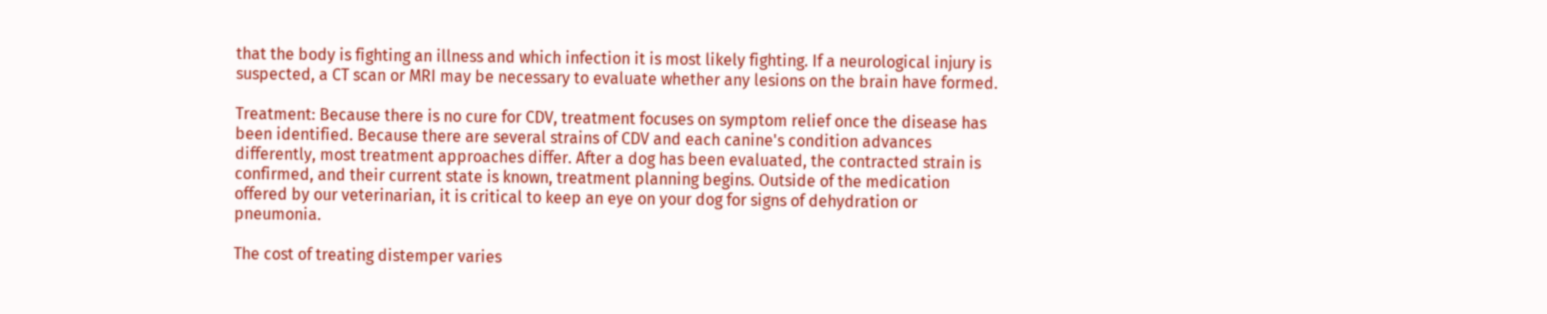that the body is fighting an illness and which infection it is most likely fighting. If a neurological injury is suspected, a CT scan or MRI may be necessary to evaluate whether any lesions on the brain have formed.

Treatment: Because there is no cure for CDV, treatment focuses on symptom relief once the disease has been identified. Because there are several strains of CDV and each canine's condition advances differently, most treatment approaches differ. After a dog has been evaluated, the contracted strain is confirmed, and their current state is known, treatment planning begins. Outside of the medication offered by our veterinarian, it is critical to keep an eye on your dog for signs of dehydration or pneumonia.

The cost of treating distemper varies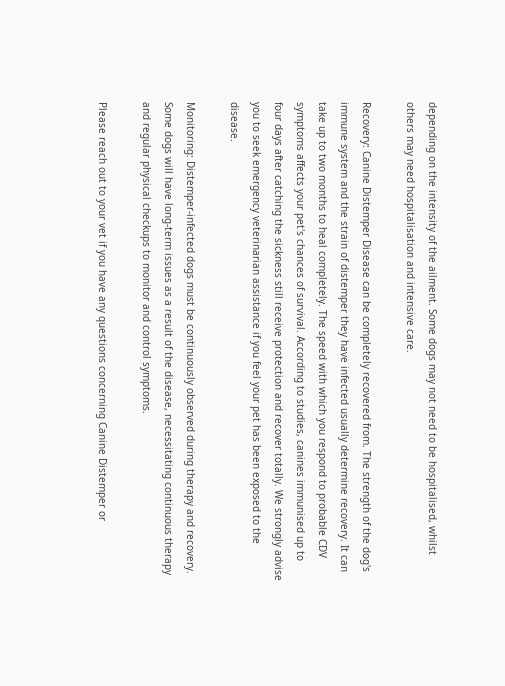depending on the intensity of the ailment. Some dogs may not need to be hospitalised, whilst others may need hospitalisation and intensive care.

Recovery: Canine Distemper Disease can be completely recovered from. The strength of the dog's immune system and the strain of distemper they have infected usually determine recovery. It can take up to two months to heal completely. The speed with which you respond to probable CDV symptoms affects your pet's chances of survival. According to studies, canines immunised up to four days after catching the sickness still receive protection and recover totally. We strongly advise you to seek emergency veterinarian assistance if you feel your pet has been exposed to the disease.

Monitoring: Distemper-infected dogs must be continuously observed during therapy and recovery. Some dogs will have long-term issues as a result of the disease, necessitating continuous therapy and regular physical checkups to monitor and control symptoms.

Please reach out to your vet if you have any questions concerning Canine Distemper or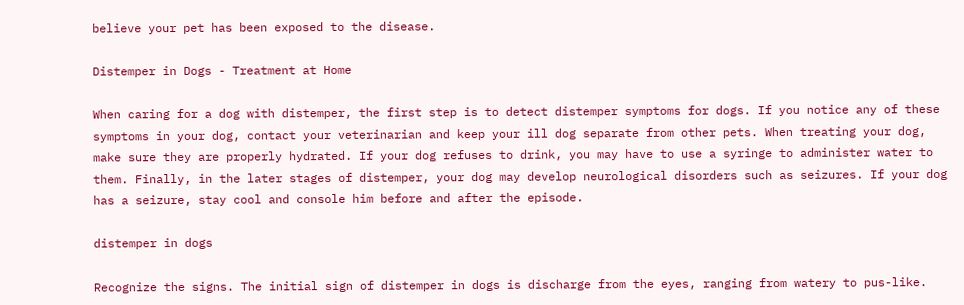believe your pet has been exposed to the disease.

Distemper in Dogs - Treatment at Home

When caring for a dog with distemper, the first step is to detect distemper symptoms for dogs. If you notice any of these symptoms in your dog, contact your veterinarian and keep your ill dog separate from other pets. When treating your dog, make sure they are properly hydrated. If your dog refuses to drink, you may have to use a syringe to administer water to them. Finally, in the later stages of distemper, your dog may develop neurological disorders such as seizures. If your dog has a seizure, stay cool and console him before and after the episode.

distemper in dogs

Recognize the signs. The initial sign of distemper in dogs is discharge from the eyes, ranging from watery to pus-like.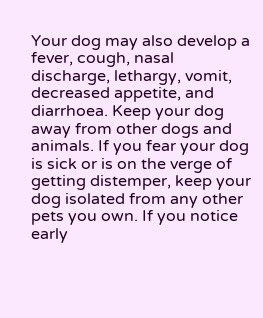Your dog may also develop a fever, cough, nasal discharge, lethargy, vomit, decreased appetite, and diarrhoea. Keep your dog away from other dogs and animals. If you fear your dog is sick or is on the verge of getting distemper, keep your dog isolated from any other pets you own. If you notice early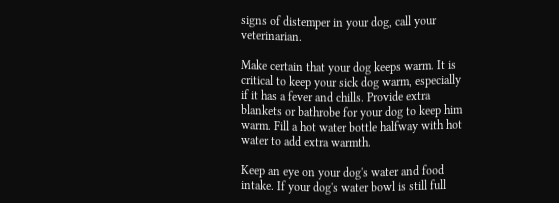signs of distemper in your dog, call your veterinarian.

Make certain that your dog keeps warm. It is critical to keep your sick dog warm, especially if it has a fever and chills. Provide extra blankets or bathrobe for your dog to keep him warm. Fill a hot water bottle halfway with hot water to add extra warmth.

Keep an eye on your dog's water and food intake. If your dog's water bowl is still full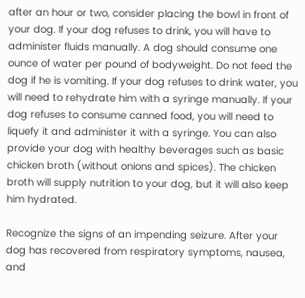after an hour or two, consider placing the bowl in front of your dog. If your dog refuses to drink, you will have to administer fluids manually. A dog should consume one ounce of water per pound of bodyweight. Do not feed the dog if he is vomiting. If your dog refuses to drink water, you will need to rehydrate him with a syringe manually. If your dog refuses to consume canned food, you will need to liquefy it and administer it with a syringe. You can also provide your dog with healthy beverages such as basic chicken broth (without onions and spices). The chicken broth will supply nutrition to your dog, but it will also keep him hydrated.

Recognize the signs of an impending seizure. After your dog has recovered from respiratory symptoms, nausea, and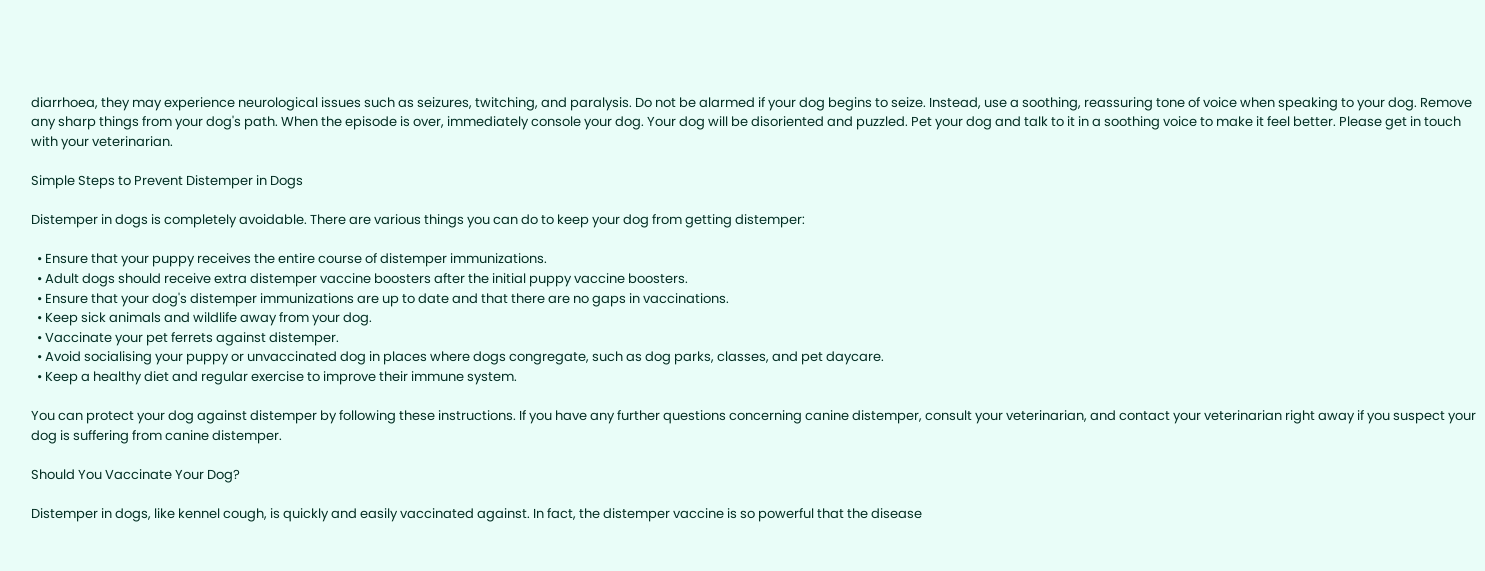diarrhoea, they may experience neurological issues such as seizures, twitching, and paralysis. Do not be alarmed if your dog begins to seize. Instead, use a soothing, reassuring tone of voice when speaking to your dog. Remove any sharp things from your dog's path. When the episode is over, immediately console your dog. Your dog will be disoriented and puzzled. Pet your dog and talk to it in a soothing voice to make it feel better. Please get in touch with your veterinarian.

Simple Steps to Prevent Distemper in Dogs

Distemper in dogs is completely avoidable. There are various things you can do to keep your dog from getting distemper:

  • Ensure that your puppy receives the entire course of distemper immunizations.
  • Adult dogs should receive extra distemper vaccine boosters after the initial puppy vaccine boosters.
  • Ensure that your dog's distemper immunizations are up to date and that there are no gaps in vaccinations.
  • Keep sick animals and wildlife away from your dog.
  • Vaccinate your pet ferrets against distemper.
  • Avoid socialising your puppy or unvaccinated dog in places where dogs congregate, such as dog parks, classes, and pet daycare.
  • Keep a healthy diet and regular exercise to improve their immune system.

You can protect your dog against distemper by following these instructions. If you have any further questions concerning canine distemper, consult your veterinarian, and contact your veterinarian right away if you suspect your dog is suffering from canine distemper.

Should You Vaccinate Your Dog?

Distemper in dogs, like kennel cough, is quickly and easily vaccinated against. In fact, the distemper vaccine is so powerful that the disease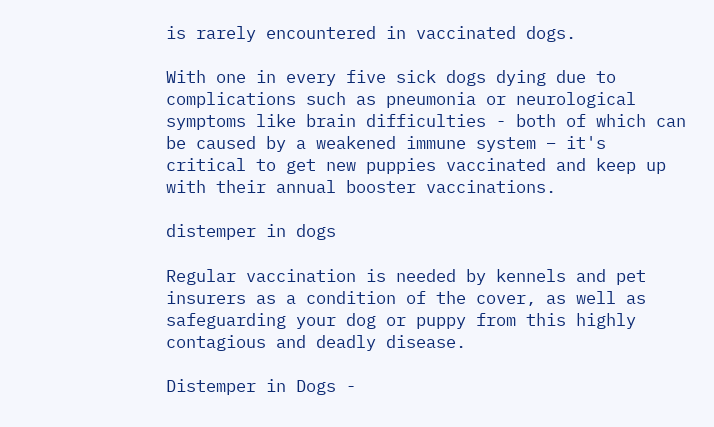is rarely encountered in vaccinated dogs.

With one in every five sick dogs dying due to complications such as pneumonia or neurological symptoms like brain difficulties - both of which can be caused by a weakened immune system – it's critical to get new puppies vaccinated and keep up with their annual booster vaccinations.

distemper in dogs

Regular vaccination is needed by kennels and pet insurers as a condition of the cover, as well as safeguarding your dog or puppy from this highly contagious and deadly disease.

Distemper in Dogs -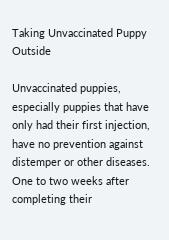Taking Unvaccinated Puppy Outside

Unvaccinated puppies, especially puppies that have only had their first injection, have no prevention against distemper or other diseases. One to two weeks after completing their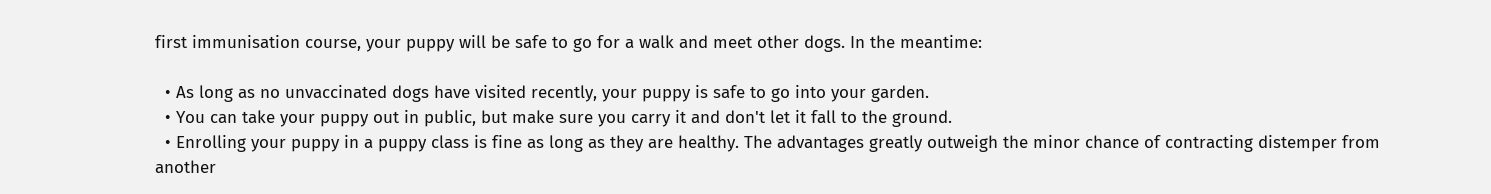first immunisation course, your puppy will be safe to go for a walk and meet other dogs. In the meantime:

  • As long as no unvaccinated dogs have visited recently, your puppy is safe to go into your garden.
  • You can take your puppy out in public, but make sure you carry it and don't let it fall to the ground.
  • Enrolling your puppy in a puppy class is fine as long as they are healthy. The advantages greatly outweigh the minor chance of contracting distemper from another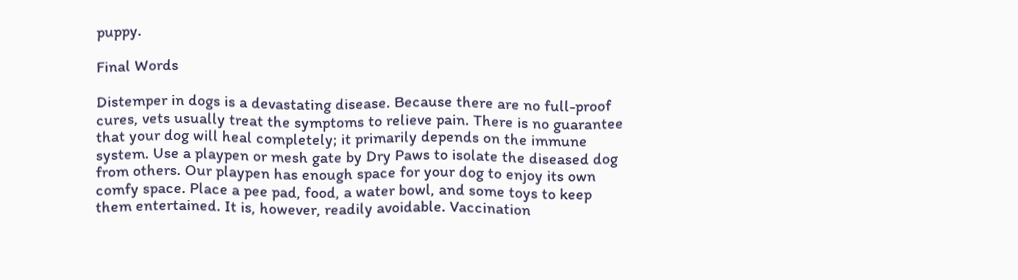puppy.

Final Words

Distemper in dogs is a devastating disease. Because there are no full-proof cures, vets usually treat the symptoms to relieve pain. There is no guarantee that your dog will heal completely; it primarily depends on the immune system. Use a playpen or mesh gate by Dry Paws to isolate the diseased dog from others. Our playpen has enough space for your dog to enjoy its own comfy space. Place a pee pad, food, a water bowl, and some toys to keep them entertained. It is, however, readily avoidable. Vaccination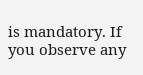is mandatory. If you observe any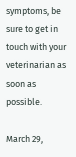symptoms, be sure to get in touch with your veterinarian as soon as possible.

March 29,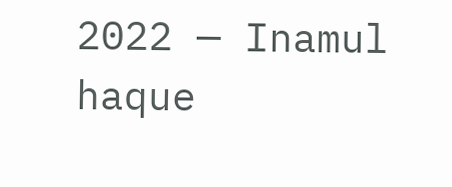2022 — Inamul haque